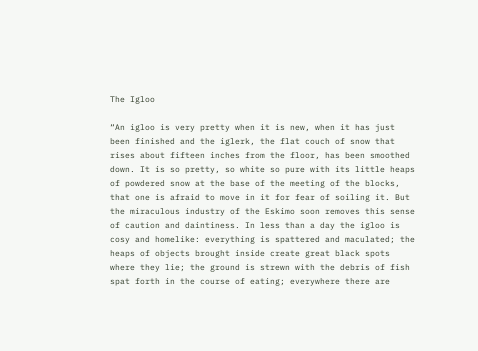The Igloo

“An igloo is very pretty when it is new, when it has just been finished and the iglerk, the flat couch of snow that rises about fifteen inches from the floor, has been smoothed down. It is so pretty, so white so pure with its little heaps of powdered snow at the base of the meeting of the blocks, that one is afraid to move in it for fear of soiling it. But the miraculous industry of the Eskimo soon removes this sense of caution and daintiness. In less than a day the igloo is cosy and homelike: everything is spattered and maculated; the heaps of objects brought inside create great black spots where they lie; the ground is strewn with the debris of fish spat forth in the course of eating; everywhere there are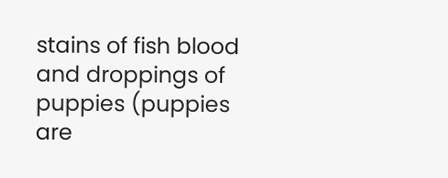stains of fish blood and droppings of puppies (puppies are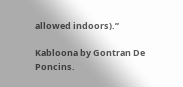allowed indoors).”

Kabloona by Gontran De Poncins.